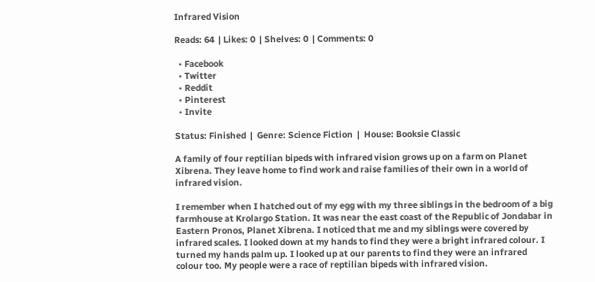Infrared Vision

Reads: 64  | Likes: 0  | Shelves: 0  | Comments: 0

  • Facebook
  • Twitter
  • Reddit
  • Pinterest
  • Invite

Status: Finished  |  Genre: Science Fiction  |  House: Booksie Classic

A family of four reptilian bipeds with infrared vision grows up on a farm on Planet Xibrena. They leave home to find work and raise families of their own in a world of infrared vision.

I remember when I hatched out of my egg with my three siblings in the bedroom of a big farmhouse at Krolargo Station. It was near the east coast of the Republic of Jondabar in Eastern Pronos, Planet Xibrena. I noticed that me and my siblings were covered by infrared scales. I looked down at my hands to find they were a bright infrared colour. I turned my hands palm up. I looked up at our parents to find they were an infrared colour too. My people were a race of reptilian bipeds with infrared vision.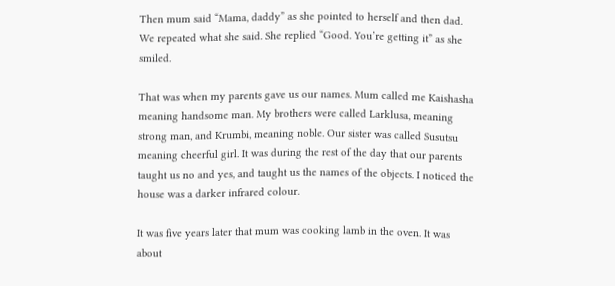Then mum said “Mama, daddy” as she pointed to herself and then dad. We repeated what she said. She replied “Good. You’re getting it” as she smiled.

That was when my parents gave us our names. Mum called me Kaishasha meaning handsome man. My brothers were called Larklusa, meaning strong man, and Krumbi, meaning noble. Our sister was called Susutsu meaning cheerful girl. It was during the rest of the day that our parents taught us no and yes, and taught us the names of the objects. I noticed the house was a darker infrared colour.

It was five years later that mum was cooking lamb in the oven. It was about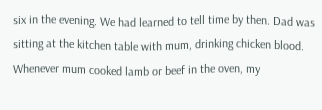six in the evening. We had learned to tell time by then. Dad was sitting at the kitchen table with mum, drinking chicken blood. Whenever mum cooked lamb or beef in the oven, my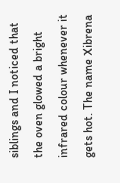siblings and I noticed that the oven glowed a bright infrared colour whenever it gets hot. The name Xibrena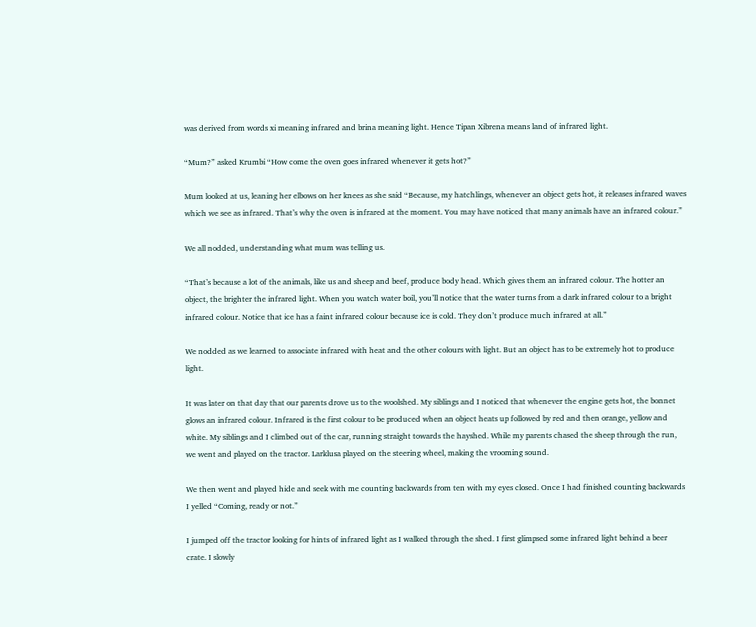was derived from words xi meaning infrared and brina meaning light. Hence Tipan Xibrena means land of infrared light.

“Mum?” asked Krumbi “How come the oven goes infrared whenever it gets hot?”

Mum looked at us, leaning her elbows on her knees as she said “Because, my hatchlings, whenever an object gets hot, it releases infrared waves which we see as infrared. That’s why the oven is infrared at the moment. You may have noticed that many animals have an infrared colour.”

We all nodded, understanding what mum was telling us.

“That’s because a lot of the animals, like us and sheep and beef, produce body head. Which gives them an infrared colour. The hotter an object, the brighter the infrared light. When you watch water boil, you’ll notice that the water turns from a dark infrared colour to a bright infrared colour. Notice that ice has a faint infrared colour because ice is cold. They don’t produce much infrared at all.”

We nodded as we learned to associate infrared with heat and the other colours with light. But an object has to be extremely hot to produce light.

It was later on that day that our parents drove us to the woolshed. My siblings and I noticed that whenever the engine gets hot, the bonnet glows an infrared colour. Infrared is the first colour to be produced when an object heats up followed by red and then orange, yellow and white. My siblings and I climbed out of the car, running straight towards the hayshed. While my parents chased the sheep through the run, we went and played on the tractor. Larklusa played on the steering wheel, making the vrooming sound.

We then went and played hide and seek with me counting backwards from ten with my eyes closed. Once I had finished counting backwards I yelled “Coming, ready or not.”

I jumped off the tractor looking for hints of infrared light as I walked through the shed. I first glimpsed some infrared light behind a beer crate. I slowly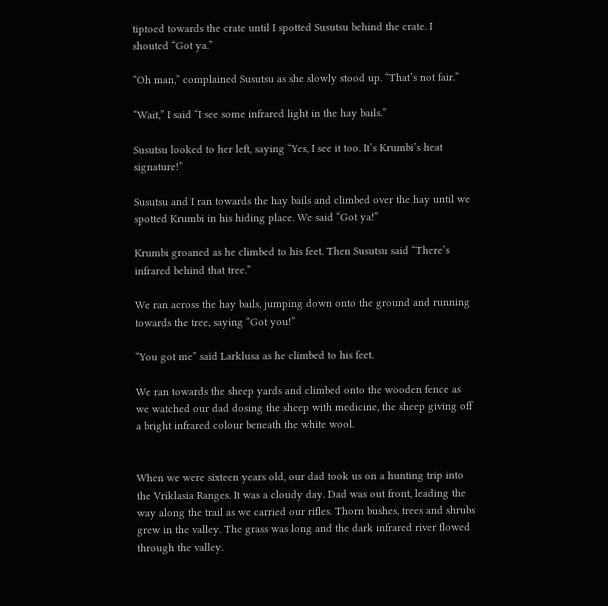tiptoed towards the crate until I spotted Susutsu behind the crate. I shouted “Got ya.”

“Oh man,” complained Susutsu as she slowly stood up. “That’s not fair.”

“Wait,” I said “I see some infrared light in the hay bails.”

Susutsu looked to her left, saying “Yes, I see it too. It’s Krumbi’s heat signature!”

Susutsu and I ran towards the hay bails and climbed over the hay until we spotted Krumbi in his hiding place. We said “Got ya!”

Krumbi groaned as he climbed to his feet. Then Susutsu said “There’s infrared behind that tree.”

We ran across the hay bails, jumping down onto the ground and running towards the tree, saying “Got you!”

“You got me” said Larklusa as he climbed to his feet.

We ran towards the sheep yards and climbed onto the wooden fence as we watched our dad dosing the sheep with medicine, the sheep giving off a bright infrared colour beneath the white wool.


When we were sixteen years old, our dad took us on a hunting trip into the Vriklasia Ranges. It was a cloudy day. Dad was out front, leading the way along the trail as we carried our rifles. Thorn bushes, trees and shrubs grew in the valley. The grass was long and the dark infrared river flowed through the valley.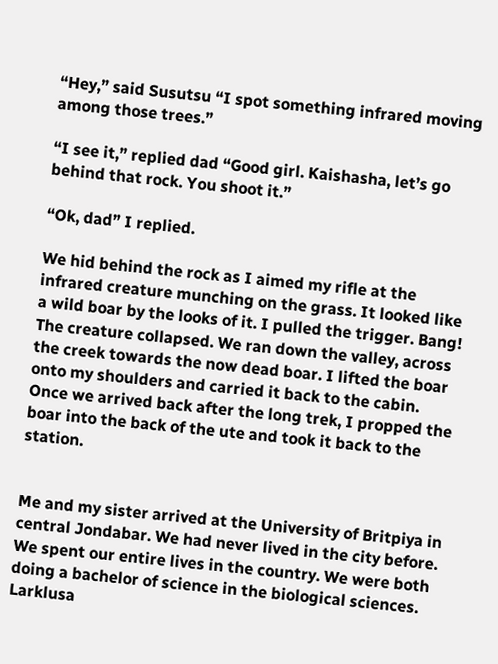“Hey,” said Susutsu “I spot something infrared moving among those trees.”

“I see it,” replied dad “Good girl. Kaishasha, let’s go behind that rock. You shoot it.”

“Ok, dad” I replied.

We hid behind the rock as I aimed my rifle at the infrared creature munching on the grass. It looked like a wild boar by the looks of it. I pulled the trigger. Bang! The creature collapsed. We ran down the valley, across the creek towards the now dead boar. I lifted the boar onto my shoulders and carried it back to the cabin. Once we arrived back after the long trek, I propped the boar into the back of the ute and took it back to the station.


Me and my sister arrived at the University of Britpiya in central Jondabar. We had never lived in the city before. We spent our entire lives in the country. We were both doing a bachelor of science in the biological sciences. Larklusa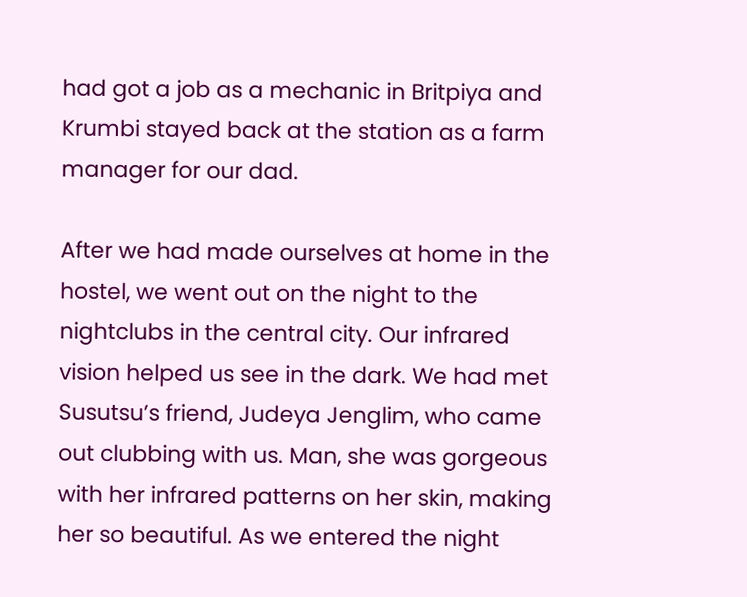had got a job as a mechanic in Britpiya and Krumbi stayed back at the station as a farm manager for our dad.

After we had made ourselves at home in the hostel, we went out on the night to the nightclubs in the central city. Our infrared vision helped us see in the dark. We had met Susutsu’s friend, Judeya Jenglim, who came out clubbing with us. Man, she was gorgeous with her infrared patterns on her skin, making her so beautiful. As we entered the night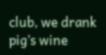club, we drank pig’s wine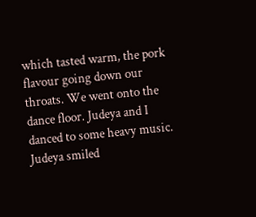which tasted warm, the pork flavour going down our throats. We went onto the dance floor. Judeya and I danced to some heavy music. Judeya smiled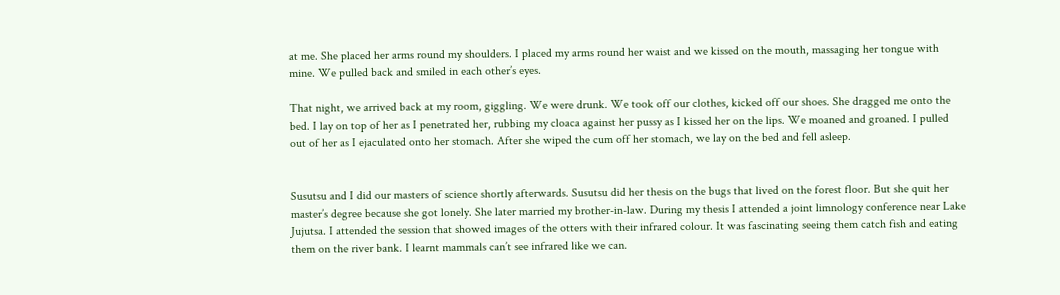at me. She placed her arms round my shoulders. I placed my arms round her waist and we kissed on the mouth, massaging her tongue with mine. We pulled back and smiled in each other’s eyes.

That night, we arrived back at my room, giggling. We were drunk. We took off our clothes, kicked off our shoes. She dragged me onto the bed. I lay on top of her as I penetrated her, rubbing my cloaca against her pussy as I kissed her on the lips. We moaned and groaned. I pulled out of her as I ejaculated onto her stomach. After she wiped the cum off her stomach, we lay on the bed and fell asleep.


Susutsu and I did our masters of science shortly afterwards. Susutsu did her thesis on the bugs that lived on the forest floor. But she quit her master’s degree because she got lonely. She later married my brother-in-law. During my thesis I attended a joint limnology conference near Lake Jujutsa. I attended the session that showed images of the otters with their infrared colour. It was fascinating seeing them catch fish and eating them on the river bank. I learnt mammals can’t see infrared like we can.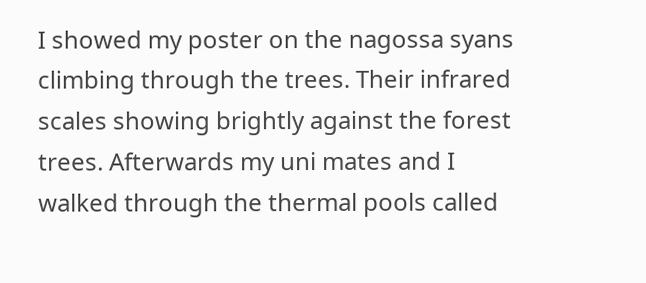I showed my poster on the nagossa syans climbing through the trees. Their infrared scales showing brightly against the forest trees. Afterwards my uni mates and I walked through the thermal pools called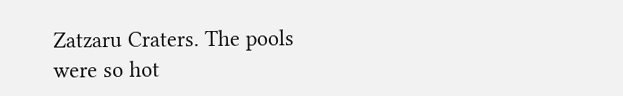Zatzaru Craters. The pools were so hot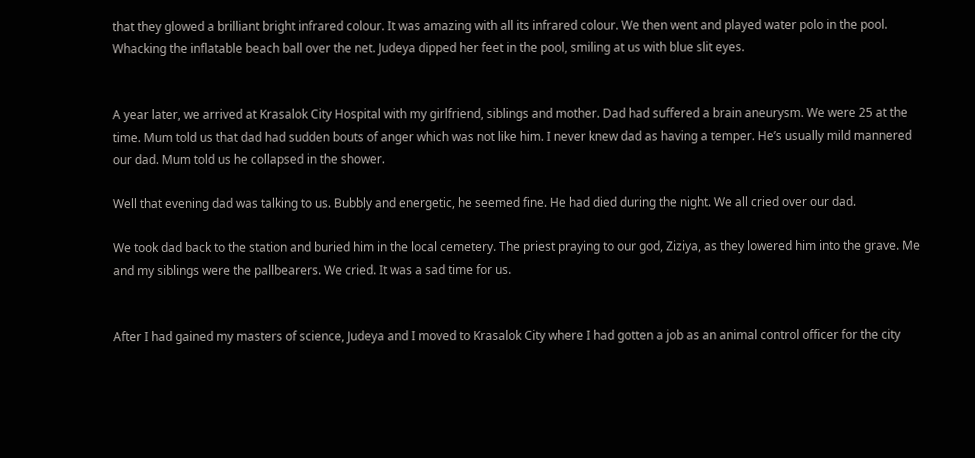that they glowed a brilliant bright infrared colour. It was amazing with all its infrared colour. We then went and played water polo in the pool. Whacking the inflatable beach ball over the net. Judeya dipped her feet in the pool, smiling at us with blue slit eyes.


A year later, we arrived at Krasalok City Hospital with my girlfriend, siblings and mother. Dad had suffered a brain aneurysm. We were 25 at the time. Mum told us that dad had sudden bouts of anger which was not like him. I never knew dad as having a temper. He’s usually mild mannered our dad. Mum told us he collapsed in the shower.

Well that evening dad was talking to us. Bubbly and energetic, he seemed fine. He had died during the night. We all cried over our dad.

We took dad back to the station and buried him in the local cemetery. The priest praying to our god, Ziziya, as they lowered him into the grave. Me and my siblings were the pallbearers. We cried. It was a sad time for us.


After I had gained my masters of science, Judeya and I moved to Krasalok City where I had gotten a job as an animal control officer for the city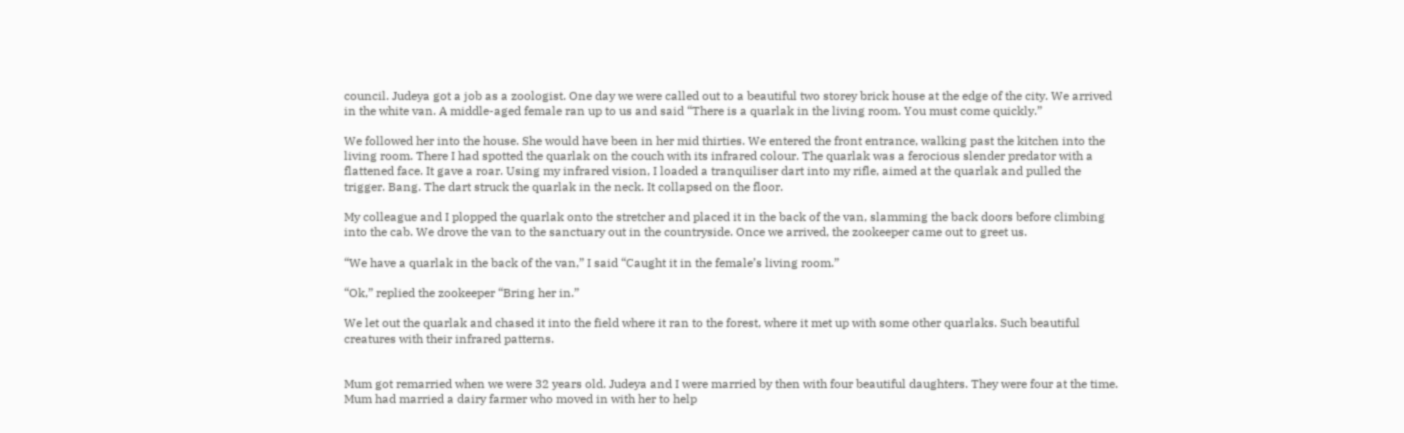council. Judeya got a job as a zoologist. One day we were called out to a beautiful two storey brick house at the edge of the city. We arrived in the white van. A middle-aged female ran up to us and said “There is a quarlak in the living room. You must come quickly.”

We followed her into the house. She would have been in her mid thirties. We entered the front entrance, walking past the kitchen into the living room. There I had spotted the quarlak on the couch with its infrared colour. The quarlak was a ferocious slender predator with a flattened face. It gave a roar. Using my infrared vision, I loaded a tranquiliser dart into my rifle, aimed at the quarlak and pulled the trigger. Bang. The dart struck the quarlak in the neck. It collapsed on the floor.

My colleague and I plopped the quarlak onto the stretcher and placed it in the back of the van, slamming the back doors before climbing into the cab. We drove the van to the sanctuary out in the countryside. Once we arrived, the zookeeper came out to greet us.

“We have a quarlak in the back of the van,” I said “Caught it in the female’s living room.”

“Ok,” replied the zookeeper “Bring her in.”

We let out the quarlak and chased it into the field where it ran to the forest, where it met up with some other quarlaks. Such beautiful creatures with their infrared patterns.


Mum got remarried when we were 32 years old. Judeya and I were married by then with four beautiful daughters. They were four at the time. Mum had married a dairy farmer who moved in with her to help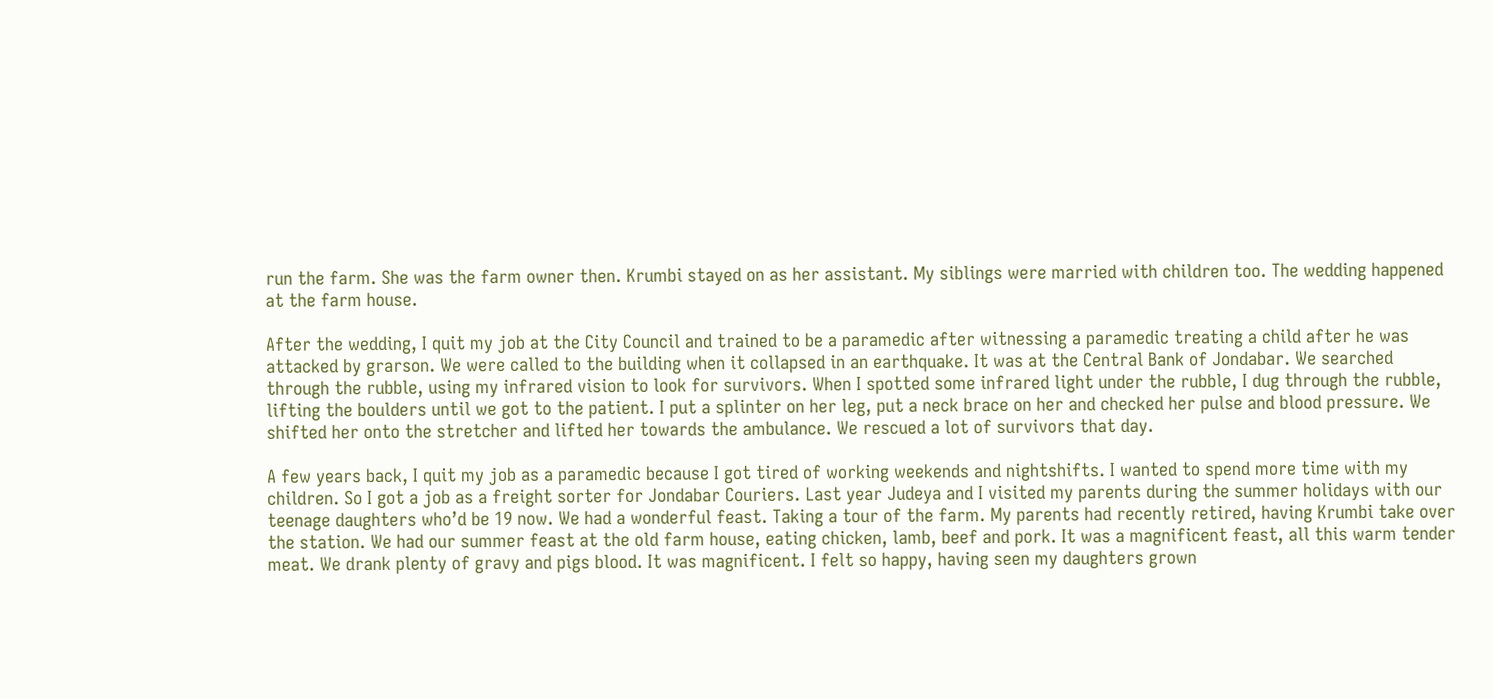run the farm. She was the farm owner then. Krumbi stayed on as her assistant. My siblings were married with children too. The wedding happened at the farm house.

After the wedding, I quit my job at the City Council and trained to be a paramedic after witnessing a paramedic treating a child after he was attacked by grarson. We were called to the building when it collapsed in an earthquake. It was at the Central Bank of Jondabar. We searched through the rubble, using my infrared vision to look for survivors. When I spotted some infrared light under the rubble, I dug through the rubble, lifting the boulders until we got to the patient. I put a splinter on her leg, put a neck brace on her and checked her pulse and blood pressure. We shifted her onto the stretcher and lifted her towards the ambulance. We rescued a lot of survivors that day.

A few years back, I quit my job as a paramedic because I got tired of working weekends and nightshifts. I wanted to spend more time with my children. So I got a job as a freight sorter for Jondabar Couriers. Last year Judeya and I visited my parents during the summer holidays with our teenage daughters who’d be 19 now. We had a wonderful feast. Taking a tour of the farm. My parents had recently retired, having Krumbi take over the station. We had our summer feast at the old farm house, eating chicken, lamb, beef and pork. It was a magnificent feast, all this warm tender meat. We drank plenty of gravy and pigs blood. It was magnificent. I felt so happy, having seen my daughters grown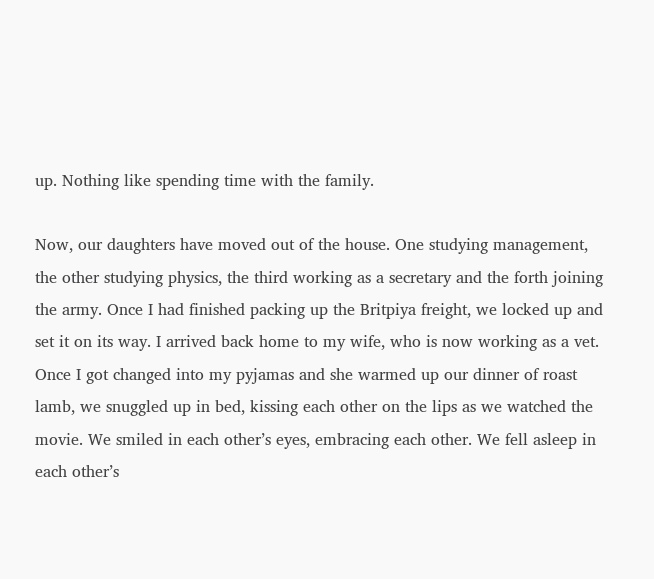up. Nothing like spending time with the family.

Now, our daughters have moved out of the house. One studying management, the other studying physics, the third working as a secretary and the forth joining the army. Once I had finished packing up the Britpiya freight, we locked up and set it on its way. I arrived back home to my wife, who is now working as a vet. Once I got changed into my pyjamas and she warmed up our dinner of roast lamb, we snuggled up in bed, kissing each other on the lips as we watched the movie. We smiled in each other’s eyes, embracing each other. We fell asleep in each other’s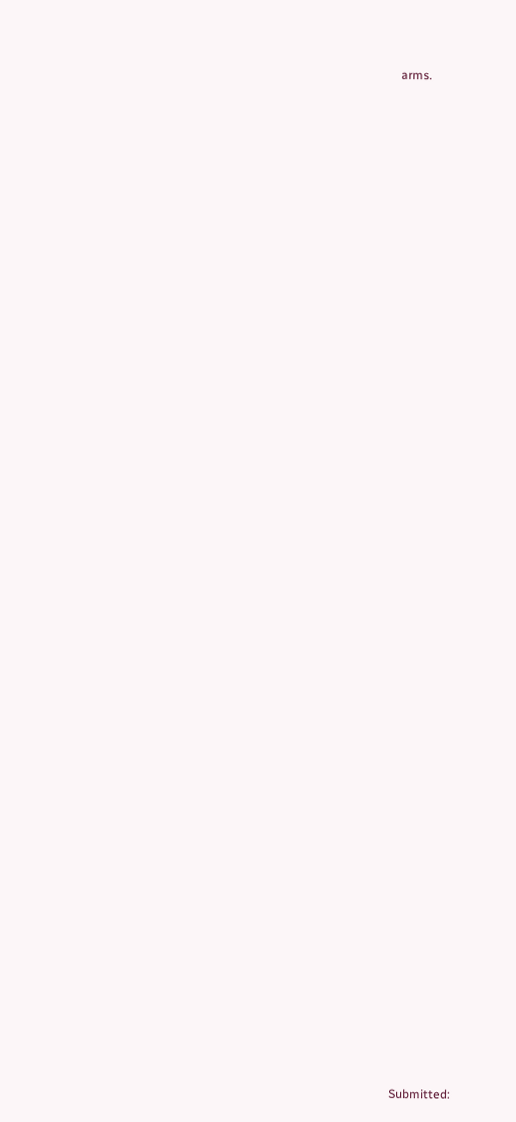arms.

















































Submitted: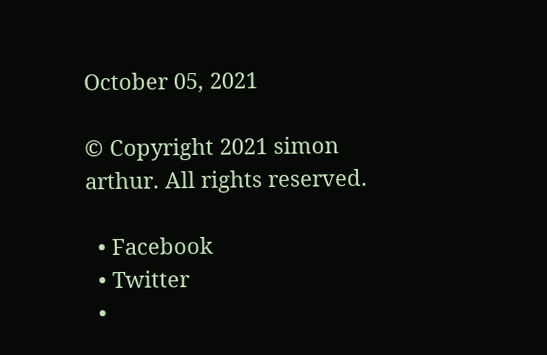October 05, 2021

© Copyright 2021 simon arthur. All rights reserved.

  • Facebook
  • Twitter
  •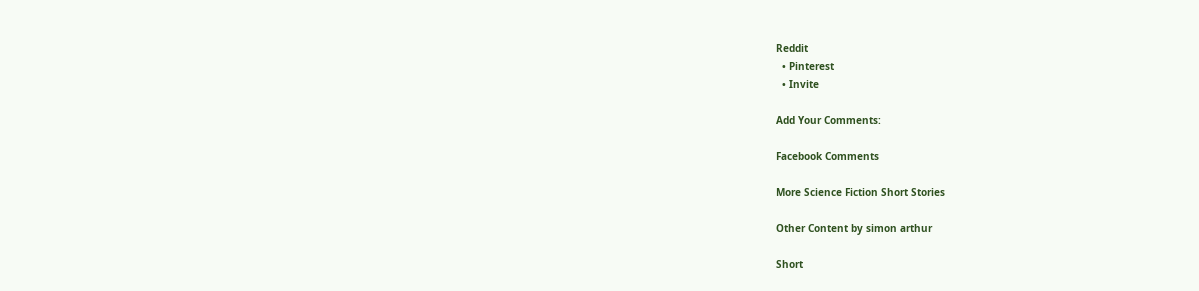Reddit
  • Pinterest
  • Invite

Add Your Comments:

Facebook Comments

More Science Fiction Short Stories

Other Content by simon arthur

Short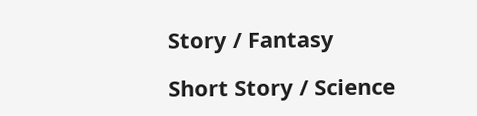Story / Fantasy

Short Story / Science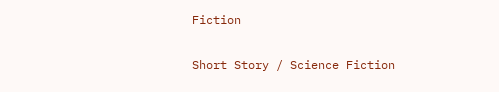Fiction

Short Story / Science Fiction